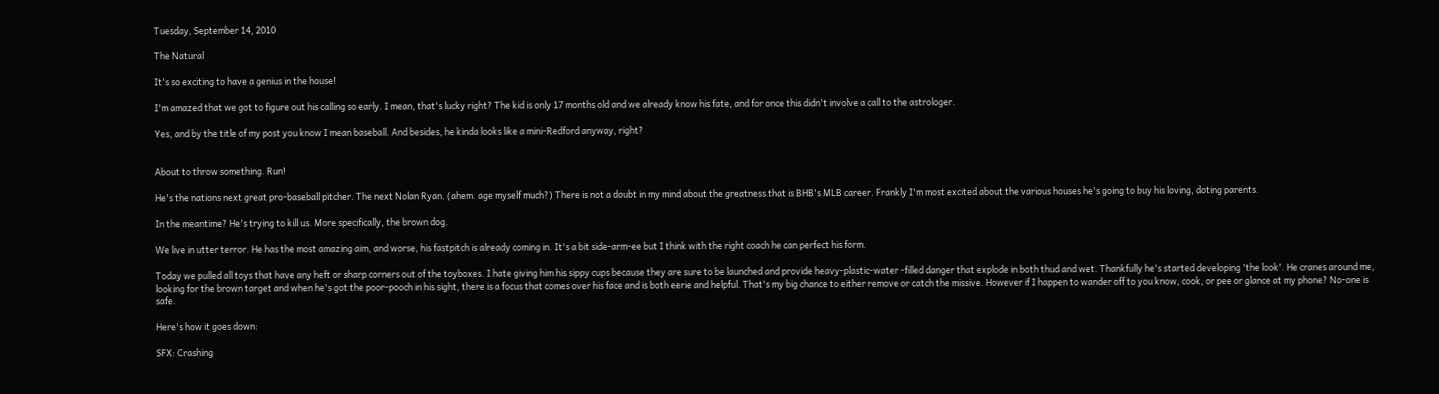Tuesday, September 14, 2010

The Natural

It's so exciting to have a genius in the house!

I'm amazed that we got to figure out his calling so early. I mean, that's lucky right? The kid is only 17 months old and we already know his fate, and for once this didn't involve a call to the astrologer.

Yes, and by the title of my post you know I mean baseball. And besides, he kinda looks like a mini-Redford anyway, right?


About to throw something. Run!

He's the nations next great pro-baseball pitcher. The next Nolan Ryan. (ahem. age myself much?) There is not a doubt in my mind about the greatness that is BHB's MLB career. Frankly I'm most excited about the various houses he's going to buy his loving, doting parents.

In the meantime? He's trying to kill us. More specifically, the brown dog.

We live in utter terror. He has the most amazing aim, and worse, his fastpitch is already coming in. It's a bit side-arm-ee but I think with the right coach he can perfect his form.

Today we pulled all toys that have any heft or sharp corners out of the toyboxes. I hate giving him his sippy cups because they are sure to be launched and provide heavy-plastic-water -filled danger that explode in both thud and wet. Thankfully he's started developing 'the look'. He cranes around me, looking for the brown target and when he's got the poor-pooch in his sight, there is a focus that comes over his face and is both eerie and helpful. That's my big chance to either remove or catch the missive. However if I happen to wander off to you know, cook, or pee or glance at my phone? No-one is safe.

Here's how it goes down:

SFX: Crashing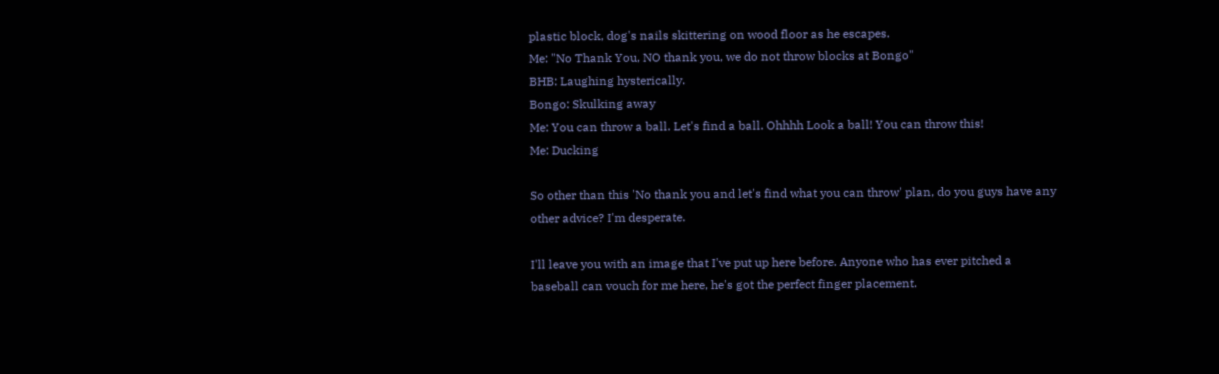plastic block, dog's nails skittering on wood floor as he escapes.
Me: "No Thank You, NO thank you, we do not throw blocks at Bongo"
BHB: Laughing hysterically.
Bongo: Skulking away
Me: You can throw a ball. Let's find a ball. Ohhhh Look a ball! You can throw this!
Me: Ducking

So other than this 'No thank you and let's find what you can throw' plan, do you guys have any other advice? I'm desperate.

I'll leave you with an image that I've put up here before. Anyone who has ever pitched a baseball can vouch for me here, he's got the perfect finger placement.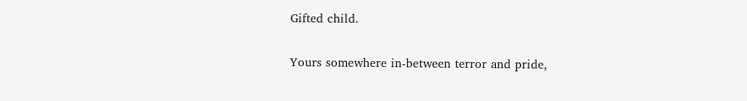Gifted child.

Yours somewhere in-between terror and pride,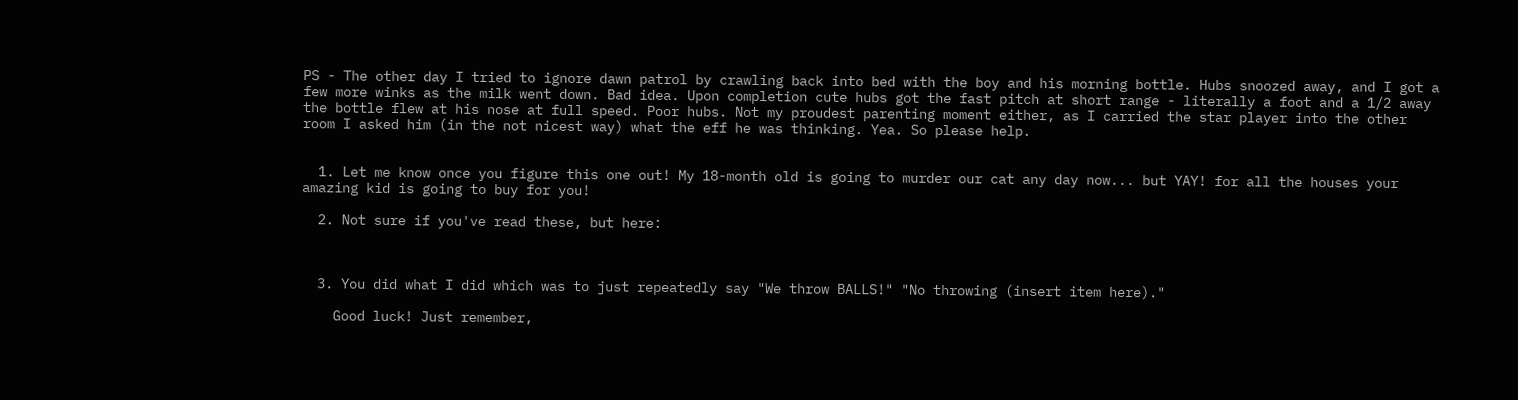PS - The other day I tried to ignore dawn patrol by crawling back into bed with the boy and his morning bottle. Hubs snoozed away, and I got a few more winks as the milk went down. Bad idea. Upon completion cute hubs got the fast pitch at short range - literally a foot and a 1/2 away the bottle flew at his nose at full speed. Poor hubs. Not my proudest parenting moment either, as I carried the star player into the other room I asked him (in the not nicest way) what the eff he was thinking. Yea. So please help.


  1. Let me know once you figure this one out! My 18-month old is going to murder our cat any day now... but YAY! for all the houses your amazing kid is going to buy for you!

  2. Not sure if you've read these, but here:



  3. You did what I did which was to just repeatedly say "We throw BALLS!" "No throwing (insert item here)."

    Good luck! Just remember,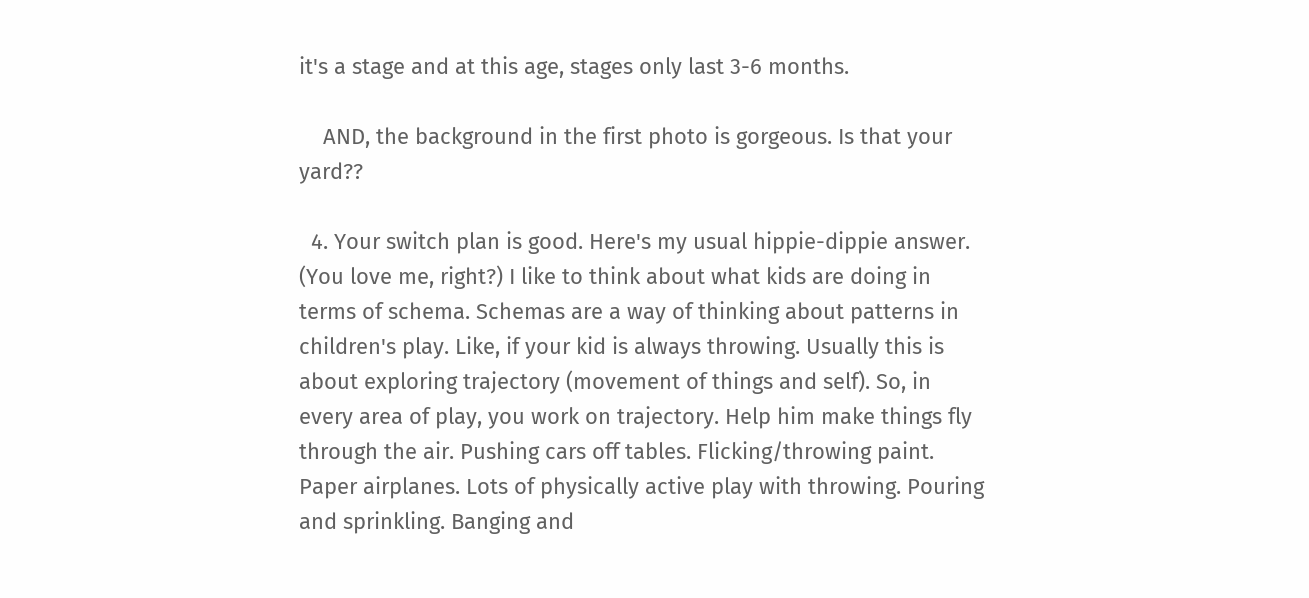it's a stage and at this age, stages only last 3-6 months.

    AND, the background in the first photo is gorgeous. Is that your yard??

  4. Your switch plan is good. Here's my usual hippie-dippie answer. (You love me, right?) I like to think about what kids are doing in terms of schema. Schemas are a way of thinking about patterns in children's play. Like, if your kid is always throwing. Usually this is about exploring trajectory (movement of things and self). So, in every area of play, you work on trajectory. Help him make things fly through the air. Pushing cars off tables. Flicking/throwing paint. Paper airplanes. Lots of physically active play with throwing. Pouring and sprinkling. Banging and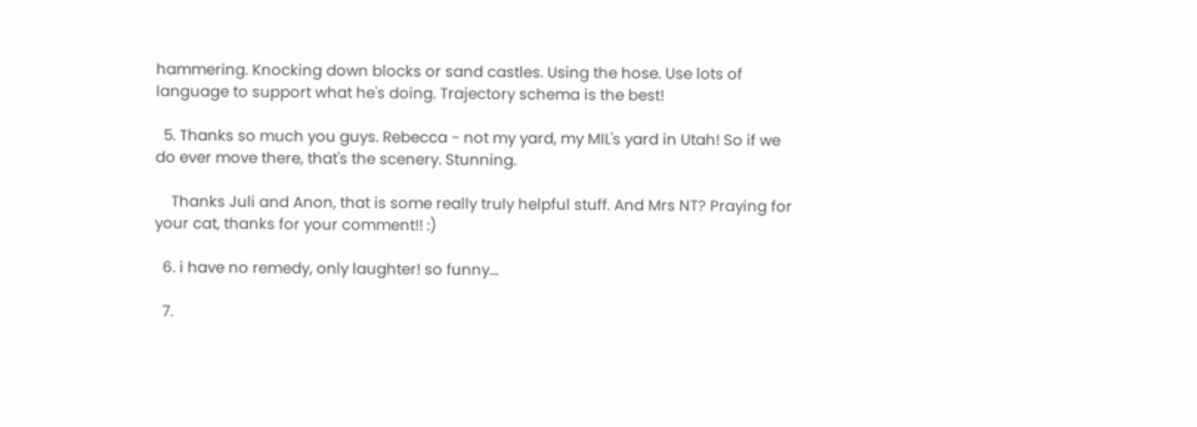hammering. Knocking down blocks or sand castles. Using the hose. Use lots of language to support what he's doing. Trajectory schema is the best!

  5. Thanks so much you guys. Rebecca - not my yard, my MIL's yard in Utah! So if we do ever move there, that's the scenery. Stunning.

    Thanks Juli and Anon, that is some really truly helpful stuff. And Mrs NT? Praying for your cat, thanks for your comment!! :)

  6. i have no remedy, only laughter! so funny...

  7.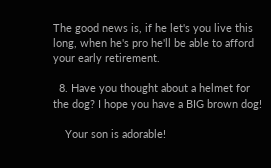The good news is, if he let's you live this long, when he's pro he'll be able to afford your early retirement.

  8. Have you thought about a helmet for the dog? I hope you have a BIG brown dog!

    Your son is adorable!